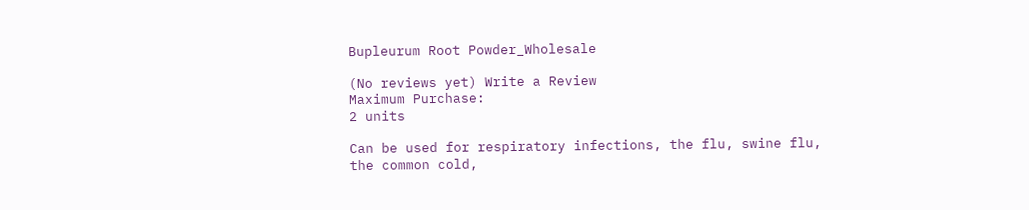Bupleurum Root Powder_Wholesale

(No reviews yet) Write a Review
Maximum Purchase:
2 units

Can be used for respiratory infections, the flu, swine flu, the common cold,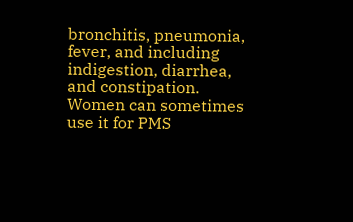bronchitis, pneumonia, fever, and including indigestion, diarrhea, and constipation. Women can sometimes use it for PMS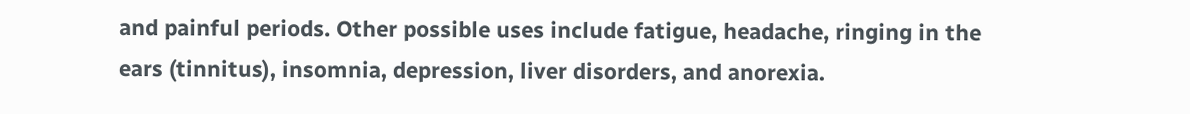and painful periods. Other possible uses include fatigue, headache, ringing in the ears (tinnitus), insomnia, depression, liver disorders, and anorexia.